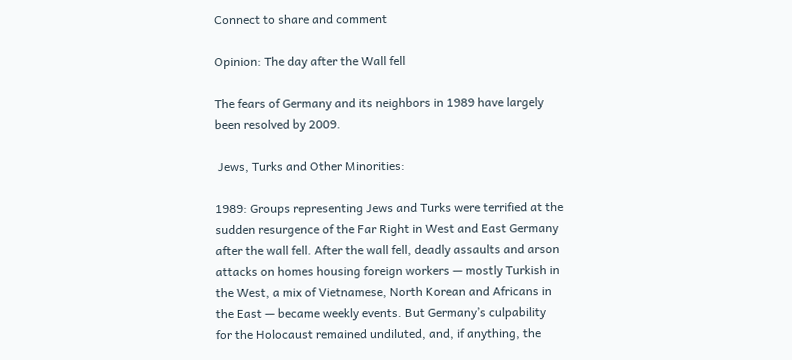Connect to share and comment

Opinion: The day after the Wall fell

The fears of Germany and its neighbors in 1989 have largely been resolved by 2009.

 Jews, Turks and Other Minorities:

1989: Groups representing Jews and Turks were terrified at the sudden resurgence of the Far Right in West and East Germany after the wall fell. After the wall fell, deadly assaults and arson attacks on homes housing foreign workers — mostly Turkish in the West, a mix of Vietnamese, North Korean and Africans in the East — became weekly events. But Germany’s culpability for the Holocaust remained undiluted, and, if anything, the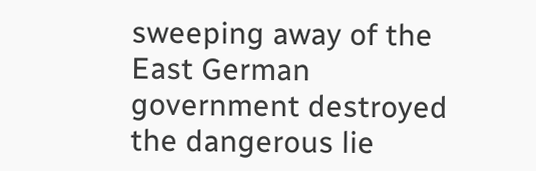sweeping away of the East German government destroyed the dangerous lie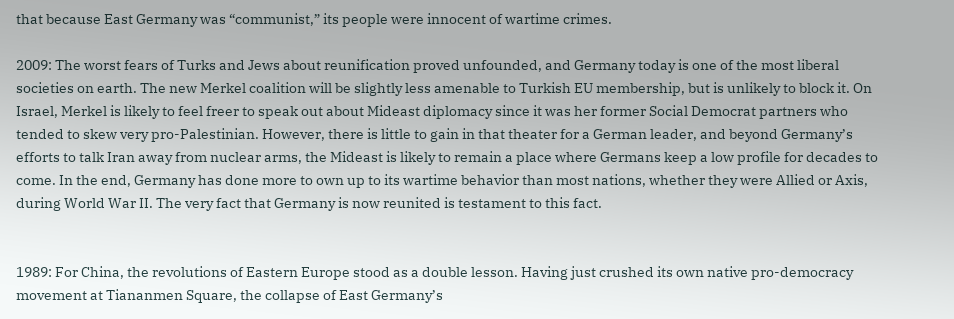that because East Germany was “communist,” its people were innocent of wartime crimes.

2009: The worst fears of Turks and Jews about reunification proved unfounded, and Germany today is one of the most liberal societies on earth. The new Merkel coalition will be slightly less amenable to Turkish EU membership, but is unlikely to block it. On Israel, Merkel is likely to feel freer to speak out about Mideast diplomacy since it was her former Social Democrat partners who tended to skew very pro-Palestinian. However, there is little to gain in that theater for a German leader, and beyond Germany’s efforts to talk Iran away from nuclear arms, the Mideast is likely to remain a place where Germans keep a low profile for decades to come. In the end, Germany has done more to own up to its wartime behavior than most nations, whether they were Allied or Axis, during World War II. The very fact that Germany is now reunited is testament to this fact.


1989: For China, the revolutions of Eastern Europe stood as a double lesson. Having just crushed its own native pro-democracy movement at Tiananmen Square, the collapse of East Germany’s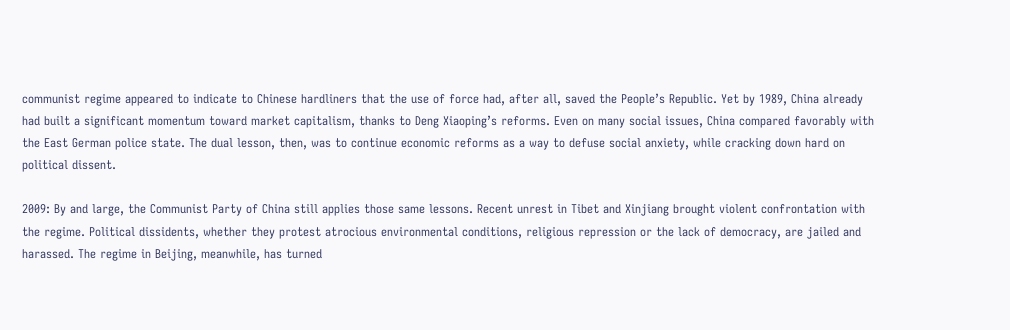communist regime appeared to indicate to Chinese hardliners that the use of force had, after all, saved the People’s Republic. Yet by 1989, China already had built a significant momentum toward market capitalism, thanks to Deng Xiaoping’s reforms. Even on many social issues, China compared favorably with the East German police state. The dual lesson, then, was to continue economic reforms as a way to defuse social anxiety, while cracking down hard on political dissent.

2009: By and large, the Communist Party of China still applies those same lessons. Recent unrest in Tibet and Xinjiang brought violent confrontation with the regime. Political dissidents, whether they protest atrocious environmental conditions, religious repression or the lack of democracy, are jailed and harassed. The regime in Beijing, meanwhile, has turned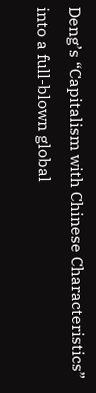Deng’s “Capitalism with Chinese Characteristics” into a full-blown global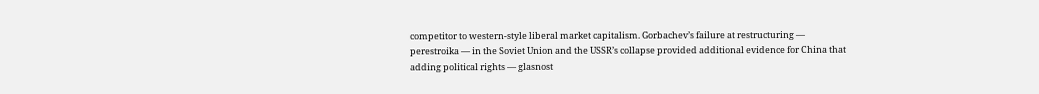competitor to western-style liberal market capitalism. Gorbachev’s failure at restructuring — perestroika — in the Soviet Union and the USSR’s collapse provided additional evidence for China that adding political rights — glasnost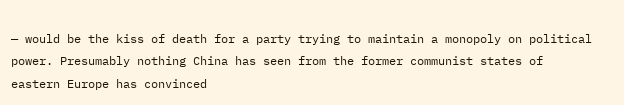— would be the kiss of death for a party trying to maintain a monopoly on political power. Presumably nothing China has seen from the former communist states of eastern Europe has convinced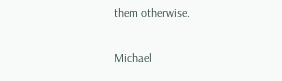them otherwise.

Michael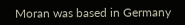Moran was based in Germany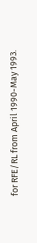for RFE/RL from April 1990-May 1993.